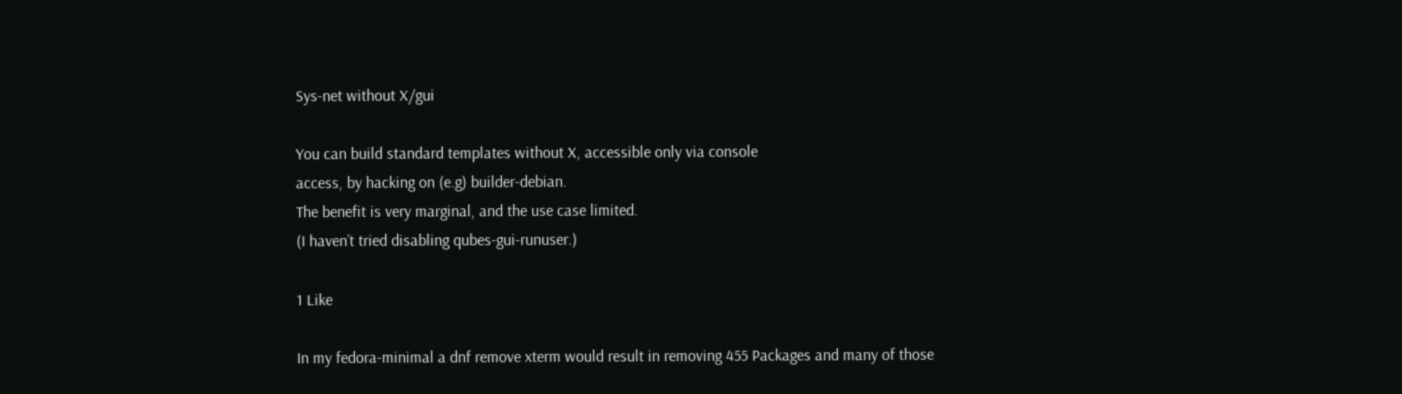Sys-net without X/gui

You can build standard templates without X, accessible only via console
access, by hacking on (e.g) builder-debian.
The benefit is very marginal, and the use case limited.
(I haven’t tried disabling qubes-gui-runuser.)

1 Like

In my fedora-minimal a dnf remove xterm would result in removing 455 Packages and many of those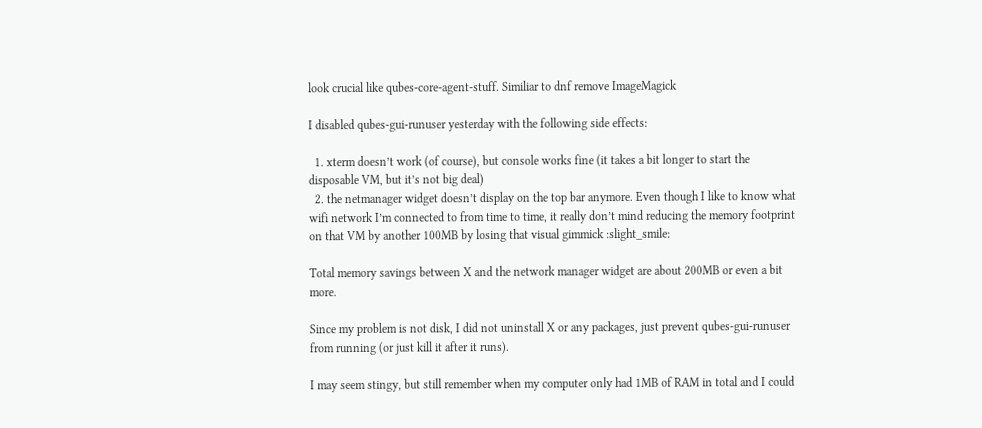look crucial like qubes-core-agent-stuff. Similiar to dnf remove ImageMagick

I disabled qubes-gui-runuser yesterday with the following side effects:

  1. xterm doesn’t work (of course), but console works fine (it takes a bit longer to start the disposable VM, but it’s not big deal)
  2. the netmanager widget doesn’t display on the top bar anymore. Even though I like to know what wifi network I’m connected to from time to time, it really don’t mind reducing the memory footprint on that VM by another 100MB by losing that visual gimmick :slight_smile:

Total memory savings between X and the network manager widget are about 200MB or even a bit more.

Since my problem is not disk, I did not uninstall X or any packages, just prevent qubes-gui-runuser from running (or just kill it after it runs).

I may seem stingy, but still remember when my computer only had 1MB of RAM in total and I could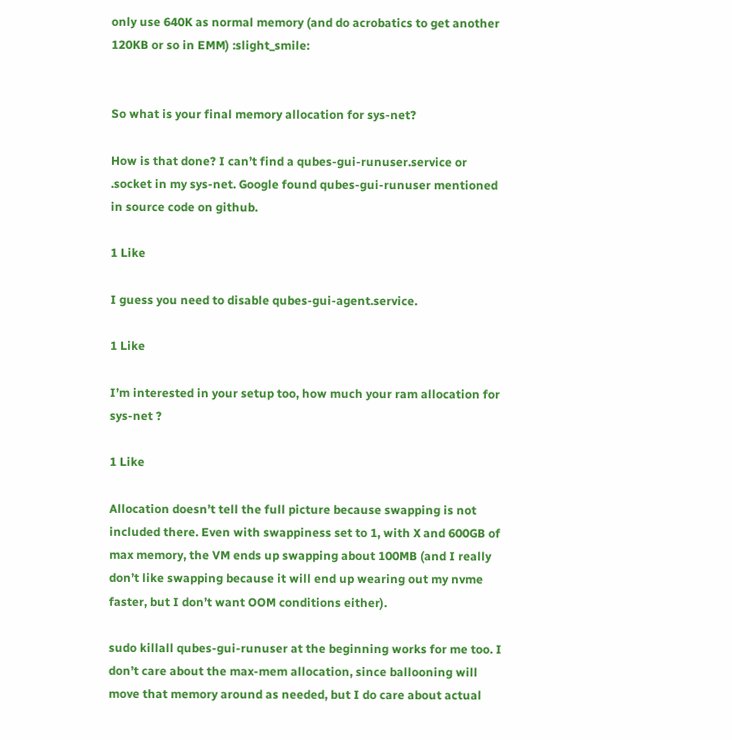only use 640K as normal memory (and do acrobatics to get another 120KB or so in EMM) :slight_smile:


So what is your final memory allocation for sys-net?

How is that done? I can’t find a qubes-gui-runuser.service or .socket in my sys-net. Google found qubes-gui-runuser mentioned in source code on github.

1 Like

I guess you need to disable qubes-gui-agent.service.

1 Like

I’m interested in your setup too, how much your ram allocation for sys-net ?

1 Like

Allocation doesn’t tell the full picture because swapping is not included there. Even with swappiness set to 1, with X and 600GB of max memory, the VM ends up swapping about 100MB (and I really don’t like swapping because it will end up wearing out my nvme faster, but I don’t want OOM conditions either).

sudo killall qubes-gui-runuser at the beginning works for me too. I don’t care about the max-mem allocation, since ballooning will move that memory around as needed, but I do care about actual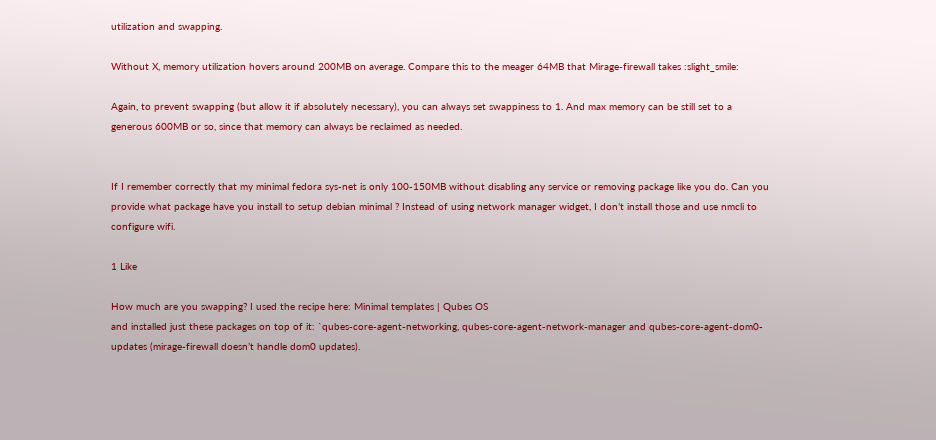utilization and swapping.

Without X, memory utilization hovers around 200MB on average. Compare this to the meager 64MB that Mirage-firewall takes :slight_smile:

Again, to prevent swapping (but allow it if absolutely necessary), you can always set swappiness to 1. And max memory can be still set to a generous 600MB or so, since that memory can always be reclaimed as needed.


If I remember correctly that my minimal fedora sys-net is only 100-150MB without disabling any service or removing package like you do. Can you provide what package have you install to setup debian minimal ? Instead of using network manager widget, I don’t install those and use nmcli to configure wifi.

1 Like

How much are you swapping? I used the recipe here: Minimal templates | Qubes OS
and installed just these packages on top of it: `qubes-core-agent-networking, qubes-core-agent-network-manager and qubes-core-agent-dom0-updates (mirage-firewall doesn’t handle dom0 updates).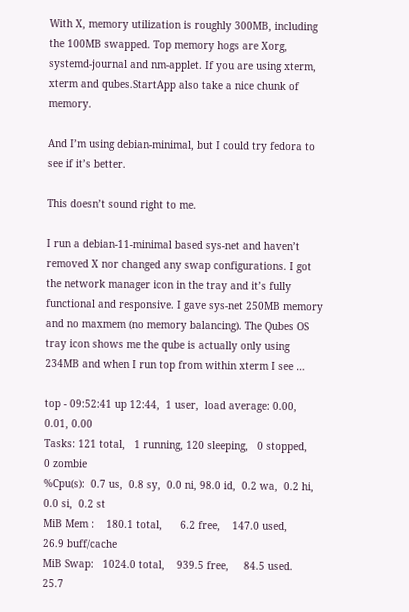With X, memory utilization is roughly 300MB, including the 100MB swapped. Top memory hogs are Xorg, systemd-journal and nm-applet. If you are using xterm, xterm and qubes.StartApp also take a nice chunk of memory.

And I’m using debian-minimal, but I could try fedora to see if it’s better.

This doesn’t sound right to me.

I run a debian-11-minimal based sys-net and haven’t removed X nor changed any swap configurations. I got the network manager icon in the tray and it’s fully functional and responsive. I gave sys-net 250MB memory and no maxmem (no memory balancing). The Qubes OS tray icon shows me the qube is actually only using 234MB and when I run top from within xterm I see …

top - 09:52:41 up 12:44,  1 user,  load average: 0.00, 0.01, 0.00
Tasks: 121 total,   1 running, 120 sleeping,   0 stopped,   0 zombie
%Cpu(s):  0.7 us,  0.8 sy,  0.0 ni, 98.0 id,  0.2 wa,  0.2 hi,  0.0 si,  0.2 st
MiB Mem :    180.1 total,      6.2 free,    147.0 used,     26.9 buff/cache
MiB Swap:   1024.0 total,    939.5 free,     84.5 used.     25.7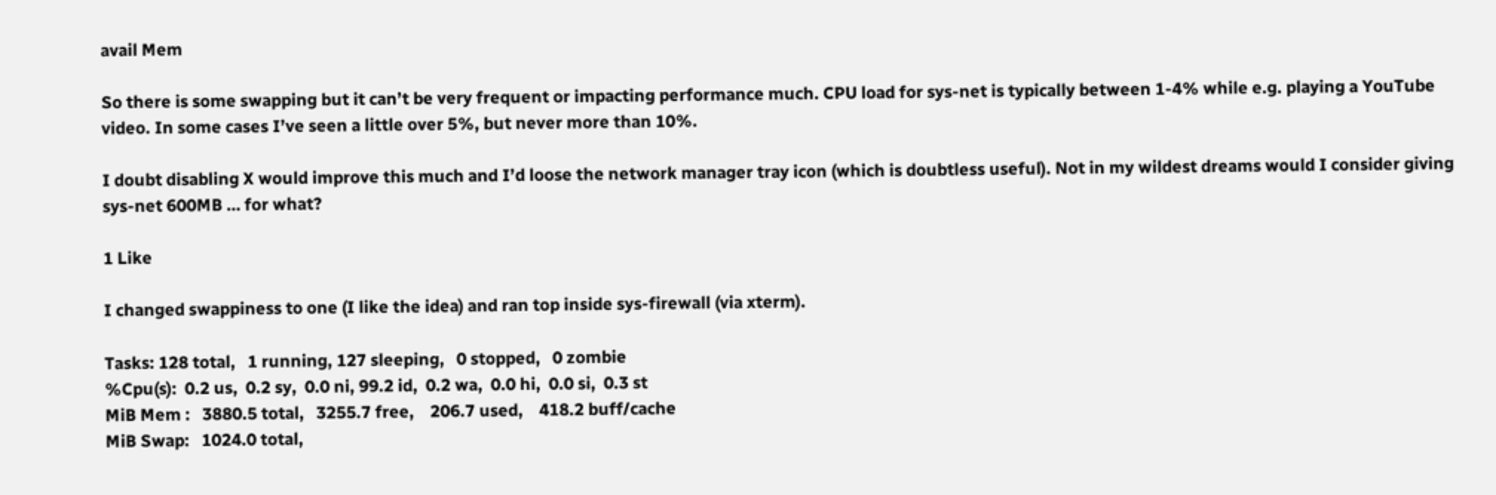avail Mem

So there is some swapping but it can’t be very frequent or impacting performance much. CPU load for sys-net is typically between 1-4% while e.g. playing a YouTube video. In some cases I’ve seen a little over 5%, but never more than 10%.

I doubt disabling X would improve this much and I’d loose the network manager tray icon (which is doubtless useful). Not in my wildest dreams would I consider giving sys-net 600MB … for what?

1 Like

I changed swappiness to one (I like the idea) and ran top inside sys-firewall (via xterm).

Tasks: 128 total,   1 running, 127 sleeping,   0 stopped,   0 zombie
%Cpu(s):  0.2 us,  0.2 sy,  0.0 ni, 99.2 id,  0.2 wa,  0.0 hi,  0.0 si,  0.3 st
MiB Mem :   3880.5 total,   3255.7 free,    206.7 used,    418.2 buff/cache
MiB Swap:   1024.0 total,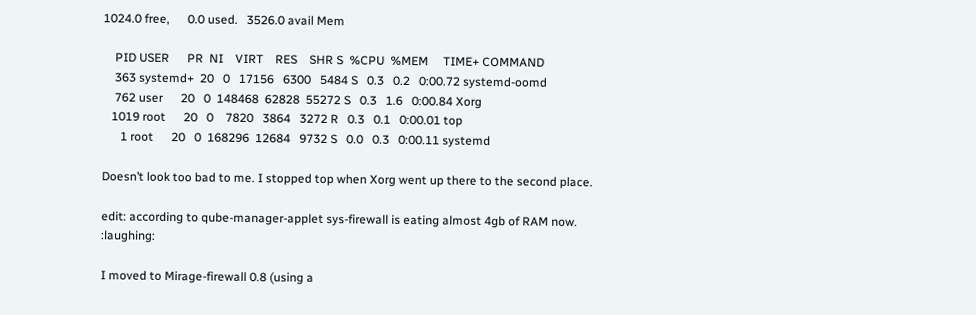1024.0 free,      0.0 used.   3526.0 avail Mem

    PID USER      PR  NI    VIRT    RES    SHR S  %CPU  %MEM     TIME+ COMMAND
    363 systemd+  20   0   17156   6300   5484 S   0.3   0.2   0:00.72 systemd-oomd
    762 user      20   0  148468  62828  55272 S   0.3   1.6   0:00.84 Xorg
   1019 root      20   0    7820   3864   3272 R   0.3   0.1   0:00.01 top
      1 root      20   0  168296  12684   9732 S   0.0   0.3   0:00.11 systemd

Doesn’t look too bad to me. I stopped top when Xorg went up there to the second place.

edit: according to qube-manager-applet sys-firewall is eating almost 4gb of RAM now. :laughing:

I moved to Mirage-firewall 0.8 (using a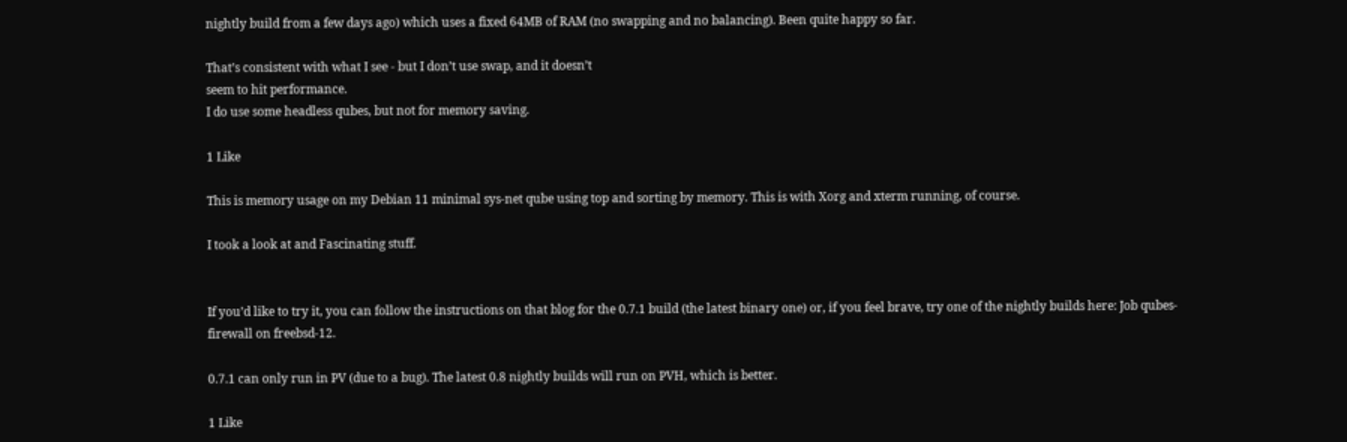nightly build from a few days ago) which uses a fixed 64MB of RAM (no swapping and no balancing). Been quite happy so far.

That’s consistent with what I see - but I don’t use swap, and it doesn’t
seem to hit performance.
I do use some headless qubes, but not for memory saving.

1 Like

This is memory usage on my Debian 11 minimal sys-net qube using top and sorting by memory. This is with Xorg and xterm running, of course.

I took a look at and Fascinating stuff.


If you’d like to try it, you can follow the instructions on that blog for the 0.7.1 build (the latest binary one) or, if you feel brave, try one of the nightly builds here: Job qubes-firewall on freebsd-12.

0.7.1 can only run in PV (due to a bug). The latest 0.8 nightly builds will run on PVH, which is better.

1 Like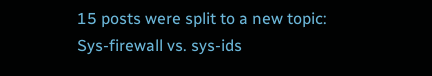15 posts were split to a new topic: Sys-firewall vs. sys-ids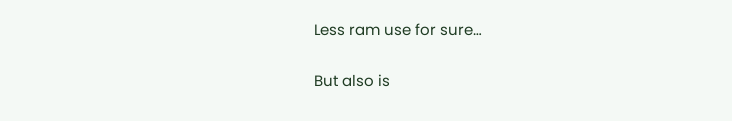Less ram use for sure…

But also is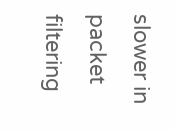slower in packet filtering